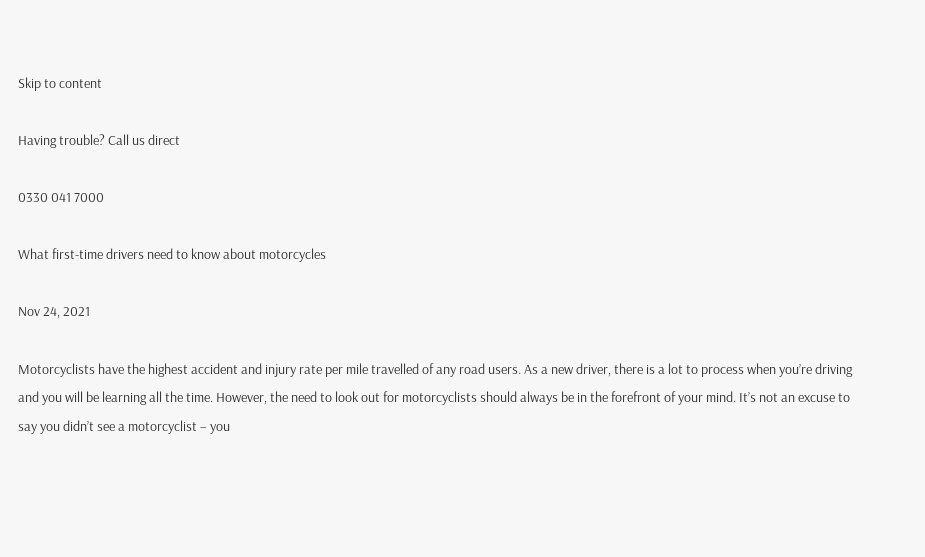Skip to content

Having trouble? Call us direct

0330 041 7000

What first-time drivers need to know about motorcycles

Nov 24, 2021

Motorcyclists have the highest accident and injury rate per mile travelled of any road users. As a new driver, there is a lot to process when you’re driving and you will be learning all the time. However, the need to look out for motorcyclists should always be in the forefront of your mind. It’s not an excuse to say you didn’t see a motorcyclist – you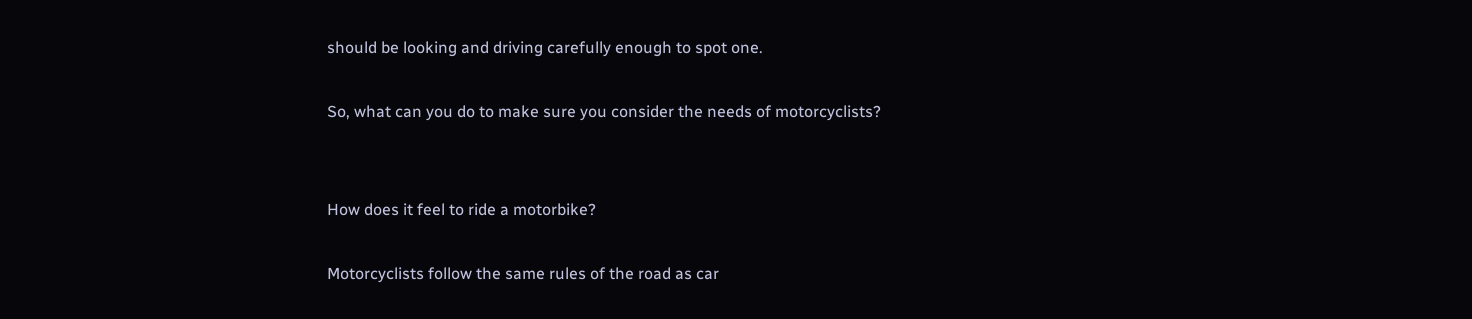should be looking and driving carefully enough to spot one.

So, what can you do to make sure you consider the needs of motorcyclists?


How does it feel to ride a motorbike?

Motorcyclists follow the same rules of the road as car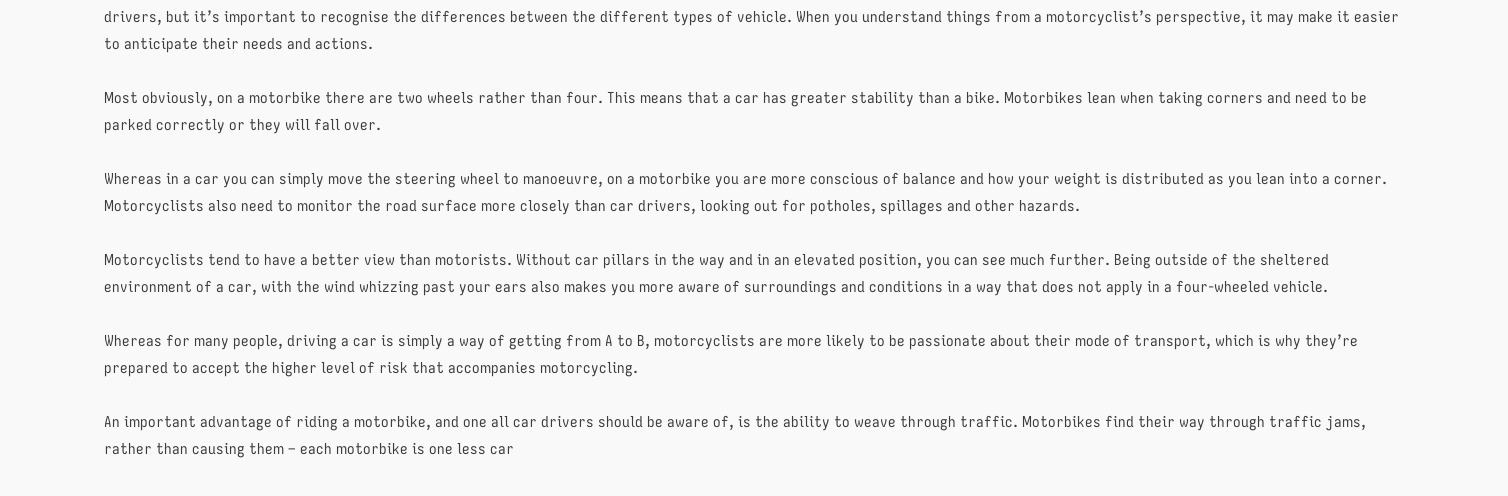drivers, but it’s important to recognise the differences between the different types of vehicle. When you understand things from a motorcyclist’s perspective, it may make it easier to anticipate their needs and actions.

Most obviously, on a motorbike there are two wheels rather than four. This means that a car has greater stability than a bike. Motorbikes lean when taking corners and need to be parked correctly or they will fall over.

Whereas in a car you can simply move the steering wheel to manoeuvre, on a motorbike you are more conscious of balance and how your weight is distributed as you lean into a corner. Motorcyclists also need to monitor the road surface more closely than car drivers, looking out for potholes, spillages and other hazards.

Motorcyclists tend to have a better view than motorists. Without car pillars in the way and in an elevated position, you can see much further. Being outside of the sheltered environment of a car, with the wind whizzing past your ears also makes you more aware of surroundings and conditions in a way that does not apply in a four-wheeled vehicle.

Whereas for many people, driving a car is simply a way of getting from A to B, motorcyclists are more likely to be passionate about their mode of transport, which is why they’re prepared to accept the higher level of risk that accompanies motorcycling.

An important advantage of riding a motorbike, and one all car drivers should be aware of, is the ability to weave through traffic. Motorbikes find their way through traffic jams, rather than causing them – each motorbike is one less car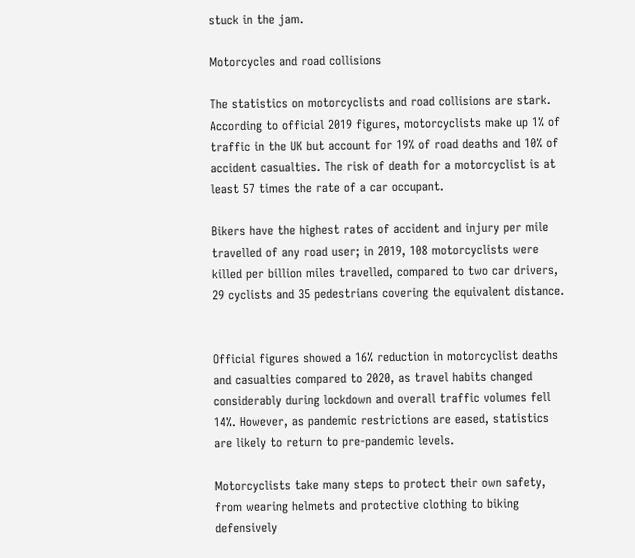stuck in the jam.

Motorcycles and road collisions

The statistics on motorcyclists and road collisions are stark. According to official 2019 figures, motorcyclists make up 1% of traffic in the UK but account for 19% of road deaths and 10% of accident casualties. The risk of death for a motorcyclist is at least 57 times the rate of a car occupant.

Bikers have the highest rates of accident and injury per mile travelled of any road user; in 2019, 108 motorcyclists were killed per billion miles travelled, compared to two car drivers, 29 cyclists and 35 pedestrians covering the equivalent distance.


Official figures showed a 16% reduction in motorcyclist deaths and casualties compared to 2020, as travel habits changed considerably during lockdown and overall traffic volumes fell 14%. However, as pandemic restrictions are eased, statistics are likely to return to pre-pandemic levels.

Motorcyclists take many steps to protect their own safety, from wearing helmets and protective clothing to biking defensively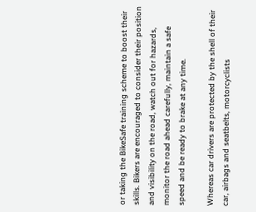or taking the BikeSafe training scheme to boost their skills. Bikers are encouraged to consider their position and visibility on the road, watch out for hazards, monitor the road ahead carefully, maintain a safe speed and be ready to brake at any time.

Whereas car drivers are protected by the shell of their car, airbags and seatbelts, motorcyclists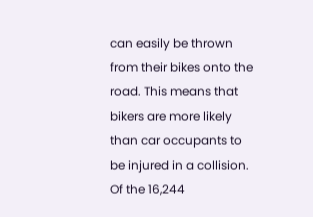can easily be thrown from their bikes onto the road. This means that bikers are more likely than car occupants to be injured in a collision. Of the 16,244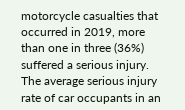motorcycle casualties that occurred in 2019, more than one in three (36%) suffered a serious injury. The average serious injury rate of car occupants in an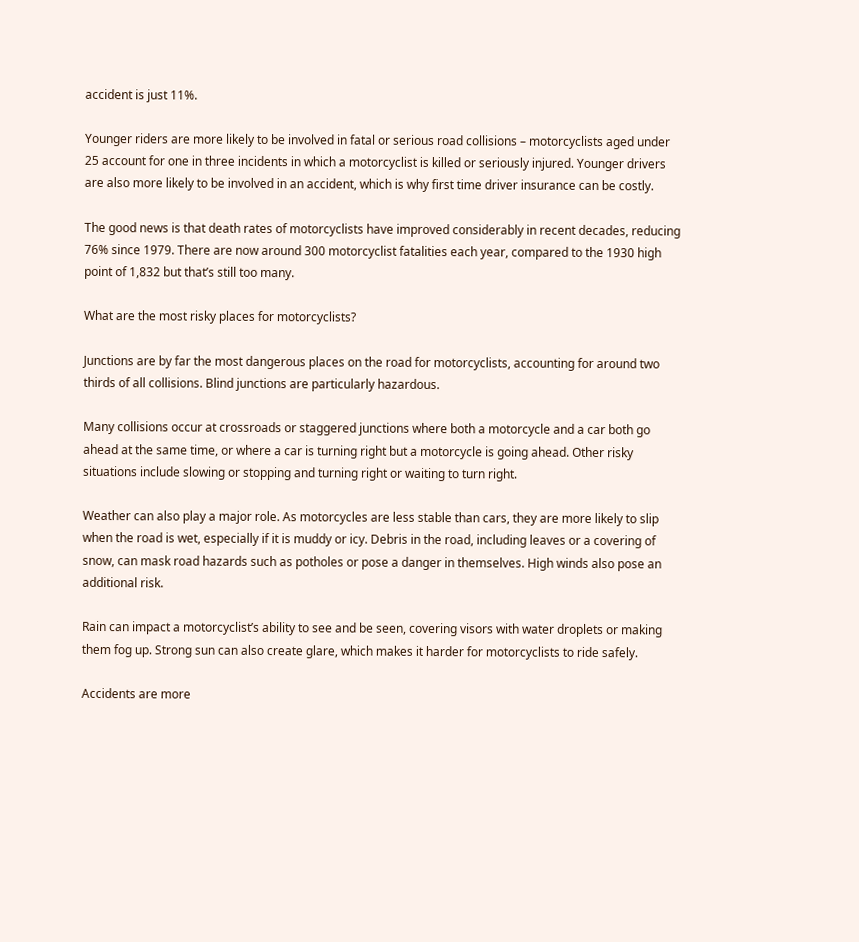accident is just 11%.

Younger riders are more likely to be involved in fatal or serious road collisions – motorcyclists aged under 25 account for one in three incidents in which a motorcyclist is killed or seriously injured. Younger drivers are also more likely to be involved in an accident, which is why first time driver insurance can be costly.

The good news is that death rates of motorcyclists have improved considerably in recent decades, reducing 76% since 1979. There are now around 300 motorcyclist fatalities each year, compared to the 1930 high point of 1,832 but that’s still too many.

What are the most risky places for motorcyclists?

Junctions are by far the most dangerous places on the road for motorcyclists, accounting for around two thirds of all collisions. Blind junctions are particularly hazardous.

Many collisions occur at crossroads or staggered junctions where both a motorcycle and a car both go ahead at the same time, or where a car is turning right but a motorcycle is going ahead. Other risky situations include slowing or stopping and turning right or waiting to turn right.

Weather can also play a major role. As motorcycles are less stable than cars, they are more likely to slip when the road is wet, especially if it is muddy or icy. Debris in the road, including leaves or a covering of snow, can mask road hazards such as potholes or pose a danger in themselves. High winds also pose an additional risk.

Rain can impact a motorcyclist’s ability to see and be seen, covering visors with water droplets or making them fog up. Strong sun can also create glare, which makes it harder for motorcyclists to ride safely.

Accidents are more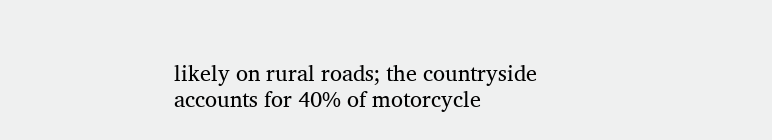likely on rural roads; the countryside accounts for 40% of motorcycle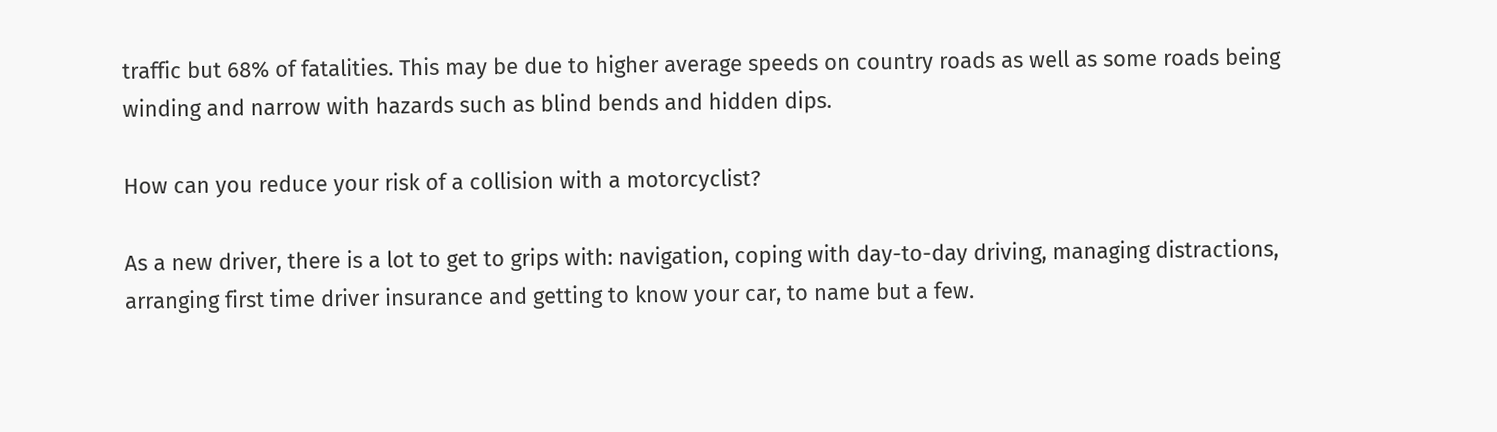traffic but 68% of fatalities. This may be due to higher average speeds on country roads as well as some roads being winding and narrow with hazards such as blind bends and hidden dips.

How can you reduce your risk of a collision with a motorcyclist?

As a new driver, there is a lot to get to grips with: navigation, coping with day-to-day driving, managing distractions, arranging first time driver insurance and getting to know your car, to name but a few.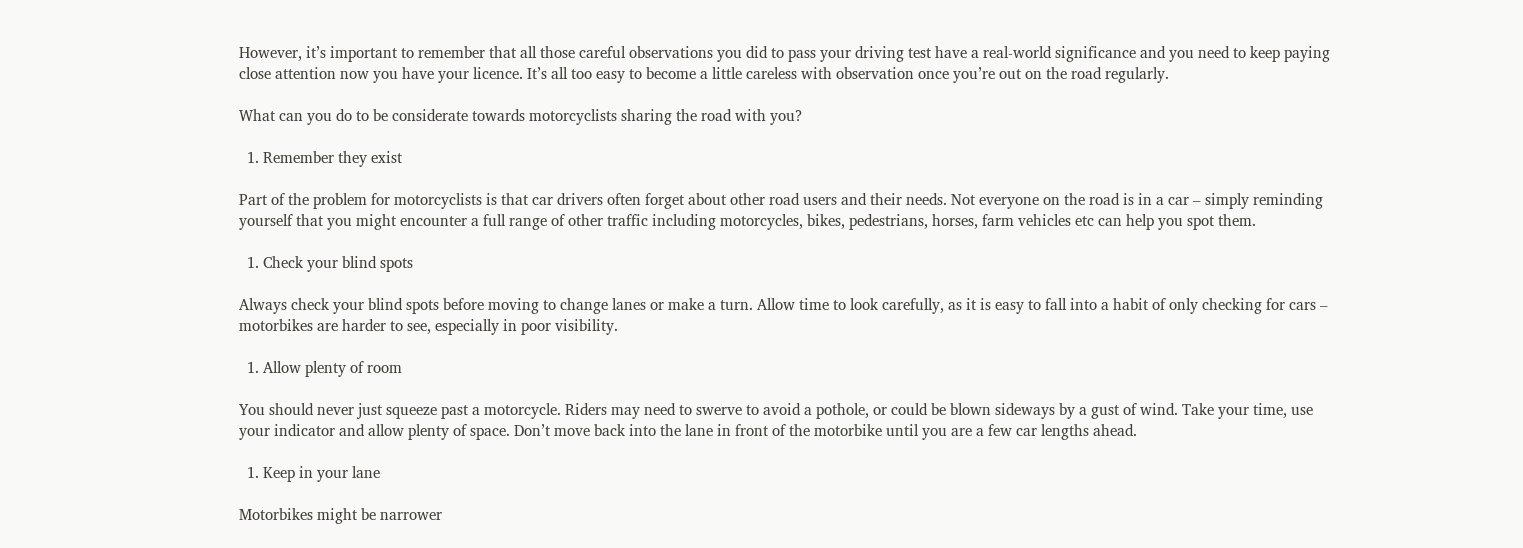However, it’s important to remember that all those careful observations you did to pass your driving test have a real-world significance and you need to keep paying close attention now you have your licence. It’s all too easy to become a little careless with observation once you’re out on the road regularly.

What can you do to be considerate towards motorcyclists sharing the road with you?

  1. Remember they exist

Part of the problem for motorcyclists is that car drivers often forget about other road users and their needs. Not everyone on the road is in a car – simply reminding yourself that you might encounter a full range of other traffic including motorcycles, bikes, pedestrians, horses, farm vehicles etc can help you spot them.

  1. Check your blind spots

Always check your blind spots before moving to change lanes or make a turn. Allow time to look carefully, as it is easy to fall into a habit of only checking for cars – motorbikes are harder to see, especially in poor visibility.

  1. Allow plenty of room

You should never just squeeze past a motorcycle. Riders may need to swerve to avoid a pothole, or could be blown sideways by a gust of wind. Take your time, use your indicator and allow plenty of space. Don’t move back into the lane in front of the motorbike until you are a few car lengths ahead.

  1. Keep in your lane

Motorbikes might be narrower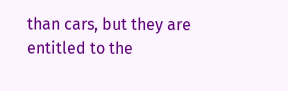than cars, but they are entitled to the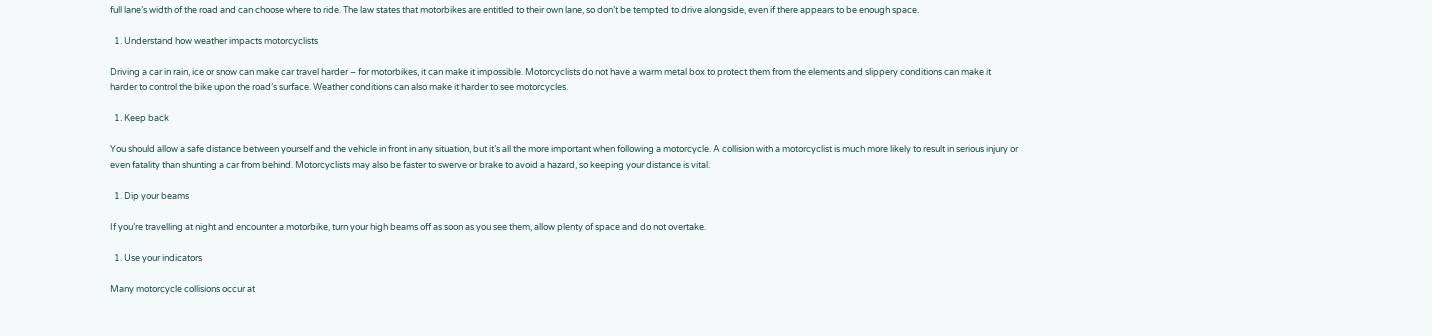full lane’s width of the road and can choose where to ride. The law states that motorbikes are entitled to their own lane, so don’t be tempted to drive alongside, even if there appears to be enough space.

  1. Understand how weather impacts motorcyclists

Driving a car in rain, ice or snow can make car travel harder – for motorbikes, it can make it impossible. Motorcyclists do not have a warm metal box to protect them from the elements and slippery conditions can make it harder to control the bike upon the road’s surface. Weather conditions can also make it harder to see motorcycles.

  1. Keep back

You should allow a safe distance between yourself and the vehicle in front in any situation, but it’s all the more important when following a motorcycle. A collision with a motorcyclist is much more likely to result in serious injury or even fatality than shunting a car from behind. Motorcyclists may also be faster to swerve or brake to avoid a hazard, so keeping your distance is vital.

  1. Dip your beams

If you’re travelling at night and encounter a motorbike, turn your high beams off as soon as you see them, allow plenty of space and do not overtake.

  1. Use your indicators

Many motorcycle collisions occur at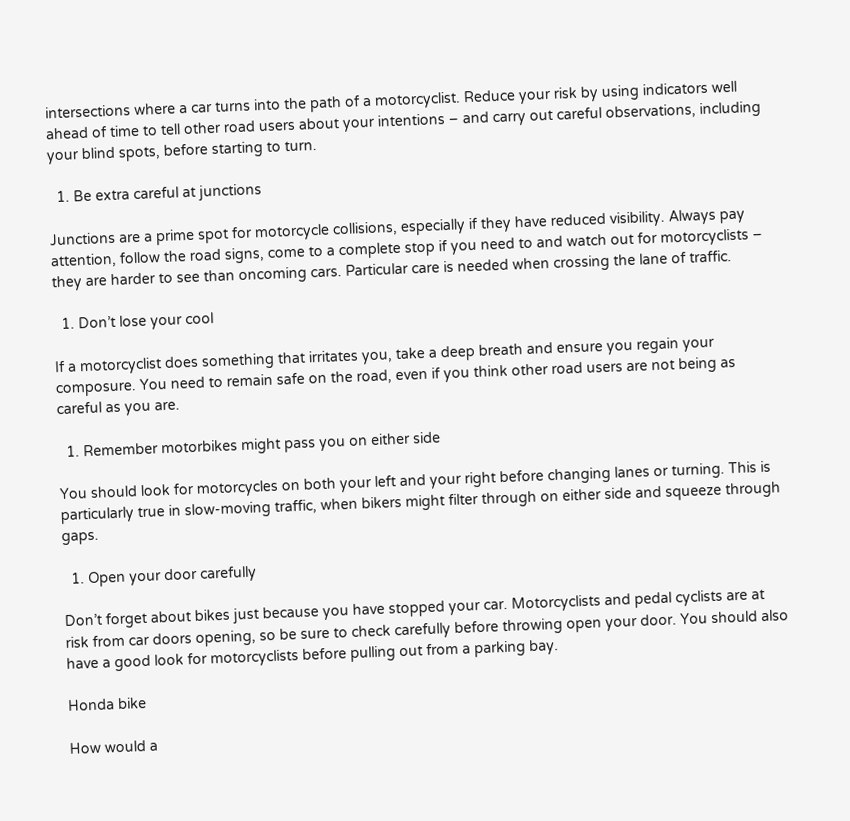intersections where a car turns into the path of a motorcyclist. Reduce your risk by using indicators well ahead of time to tell other road users about your intentions – and carry out careful observations, including your blind spots, before starting to turn.

  1. Be extra careful at junctions

Junctions are a prime spot for motorcycle collisions, especially if they have reduced visibility. Always pay attention, follow the road signs, come to a complete stop if you need to and watch out for motorcyclists – they are harder to see than oncoming cars. Particular care is needed when crossing the lane of traffic.

  1. Don’t lose your cool

If a motorcyclist does something that irritates you, take a deep breath and ensure you regain your composure. You need to remain safe on the road, even if you think other road users are not being as careful as you are.

  1. Remember motorbikes might pass you on either side

You should look for motorcycles on both your left and your right before changing lanes or turning. This is particularly true in slow-moving traffic, when bikers might filter through on either side and squeeze through gaps.

  1. Open your door carefully

Don’t forget about bikes just because you have stopped your car. Motorcyclists and pedal cyclists are at risk from car doors opening, so be sure to check carefully before throwing open your door. You should also have a good look for motorcyclists before pulling out from a parking bay.

Honda bike

How would a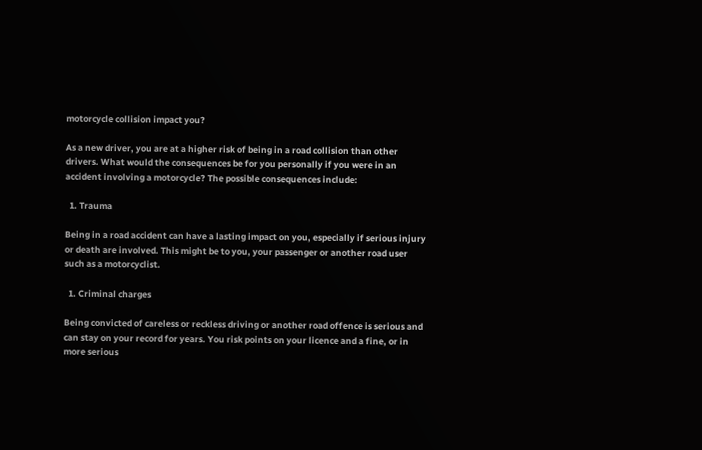motorcycle collision impact you?

As a new driver, you are at a higher risk of being in a road collision than other drivers. What would the consequences be for you personally if you were in an accident involving a motorcycle? The possible consequences include:

  1. Trauma

Being in a road accident can have a lasting impact on you, especially if serious injury or death are involved. This might be to you, your passenger or another road user such as a motorcyclist.

  1. Criminal charges

Being convicted of careless or reckless driving or another road offence is serious and can stay on your record for years. You risk points on your licence and a fine, or in more serious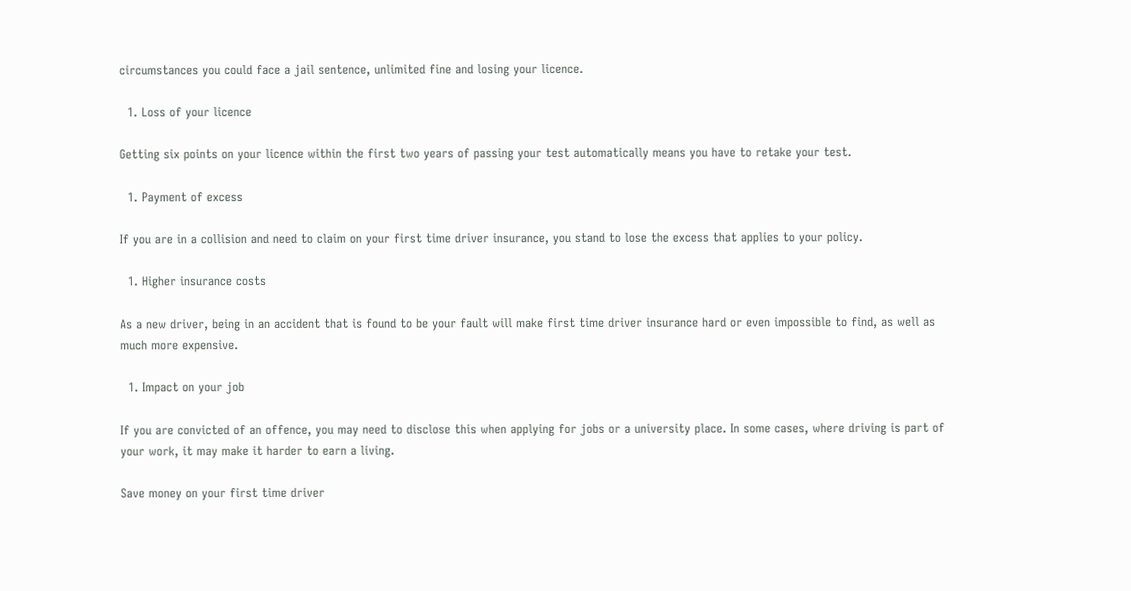circumstances you could face a jail sentence, unlimited fine and losing your licence.

  1. Loss of your licence

Getting six points on your licence within the first two years of passing your test automatically means you have to retake your test.

  1. Payment of excess

If you are in a collision and need to claim on your first time driver insurance, you stand to lose the excess that applies to your policy.

  1. Higher insurance costs

As a new driver, being in an accident that is found to be your fault will make first time driver insurance hard or even impossible to find, as well as much more expensive.

  1. Impact on your job

If you are convicted of an offence, you may need to disclose this when applying for jobs or a university place. In some cases, where driving is part of your work, it may make it harder to earn a living.

Save money on your first time driver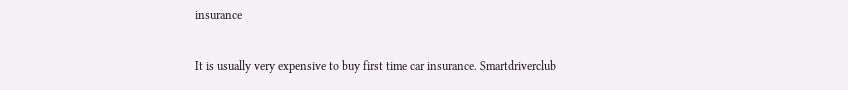insurance

It is usually very expensive to buy first time car insurance. Smartdriverclub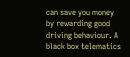can save you money by rewarding good driving behaviour. A black box telematics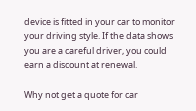device is fitted in your car to monitor your driving style. If the data shows you are a careful driver, you could earn a discount at renewal.

Why not get a quote for car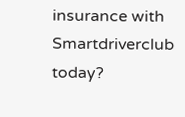insurance with Smartdriverclub today?